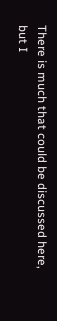There is much that could be discussed here, but I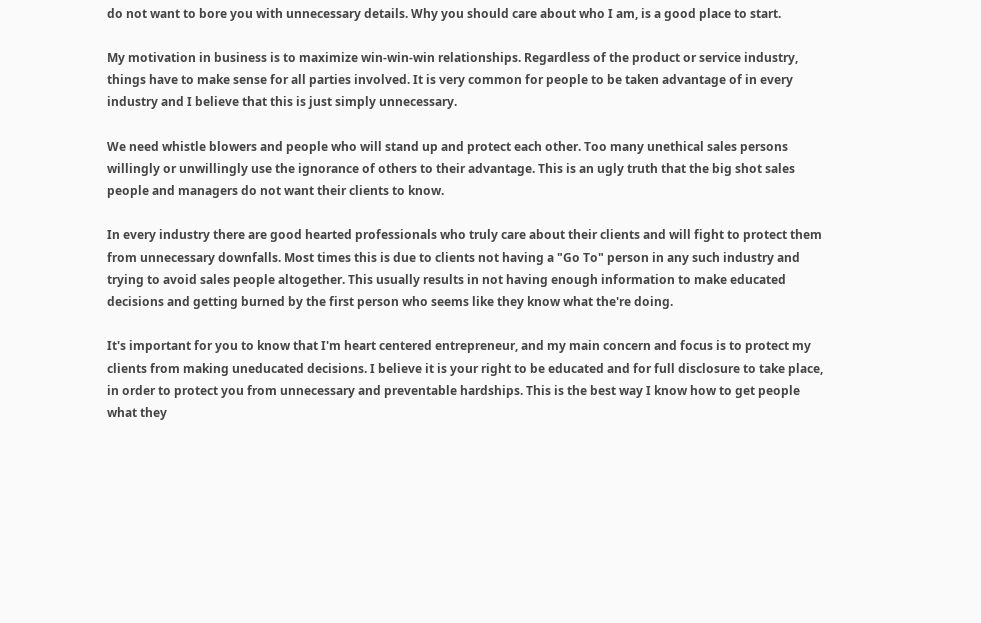do not want to bore you with unnecessary details. Why you should care about who I am, is a good place to start.

My motivation in business is to maximize win-win-win relationships. Regardless of the product or service industry, things have to make sense for all parties involved. It is very common for people to be taken advantage of in every industry and I believe that this is just simply unnecessary.

We need whistle blowers and people who will stand up and protect each other. Too many unethical sales persons willingly or unwillingly use the ignorance of others to their advantage. This is an ugly truth that the big shot sales people and managers do not want their clients to know.

In every industry there are good hearted professionals who truly care about their clients and will fight to protect them from unnecessary downfalls. Most times this is due to clients not having a "Go To" person in any such industry and trying to avoid sales people altogether. This usually results in not having enough information to make educated decisions and getting burned by the first person who seems like they know what the're doing.

It's important for you to know that I'm heart centered entrepreneur, and my main concern and focus is to protect my clients from making uneducated decisions. I believe it is your right to be educated and for full disclosure to take place, in order to protect you from unnecessary and preventable hardships. This is the best way I know how to get people what they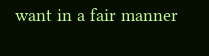want in a fair manner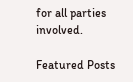for all parties involved.

Featured Posts